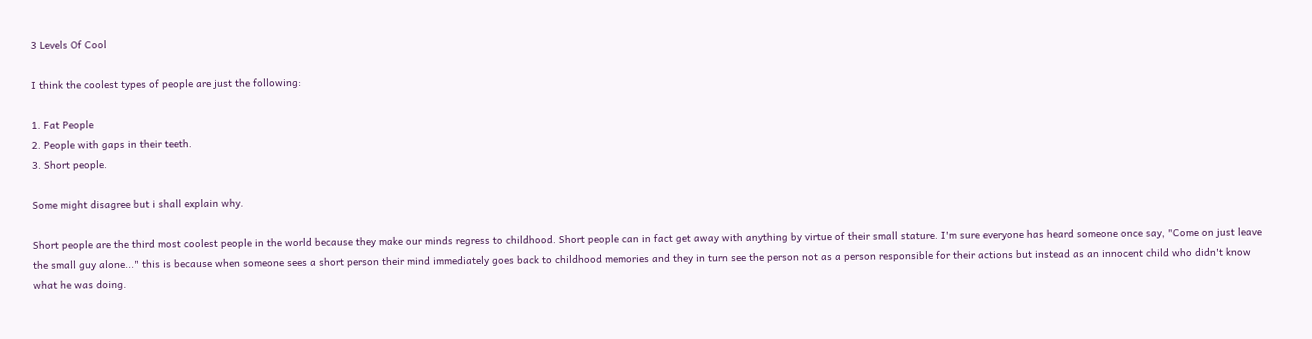3 Levels Of Cool

I think the coolest types of people are just the following:

1. Fat People
2. People with gaps in their teeth.
3. Short people.

Some might disagree but i shall explain why.

Short people are the third most coolest people in the world because they make our minds regress to childhood. Short people can in fact get away with anything by virtue of their small stature. I'm sure everyone has heard someone once say, "Come on just leave the small guy alone..." this is because when someone sees a short person their mind immediately goes back to childhood memories and they in turn see the person not as a person responsible for their actions but instead as an innocent child who didn't know what he was doing.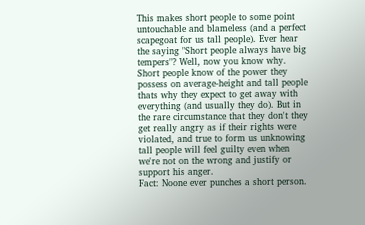This makes short people to some point untouchable and blameless (and a perfect scapegoat for us tall people). Ever hear the saying "Short people always have big tempers"? Well, now you know why. Short people know of the power they possess on average-height and tall people thats why they expect to get away with everything (and usually they do). But in the rare circumstance that they don't they get really angry as if their rights were violated, and true to form us unknowing tall people will feel guilty even when we're not on the wrong and justify or support his anger.
Fact: Noone ever punches a short person.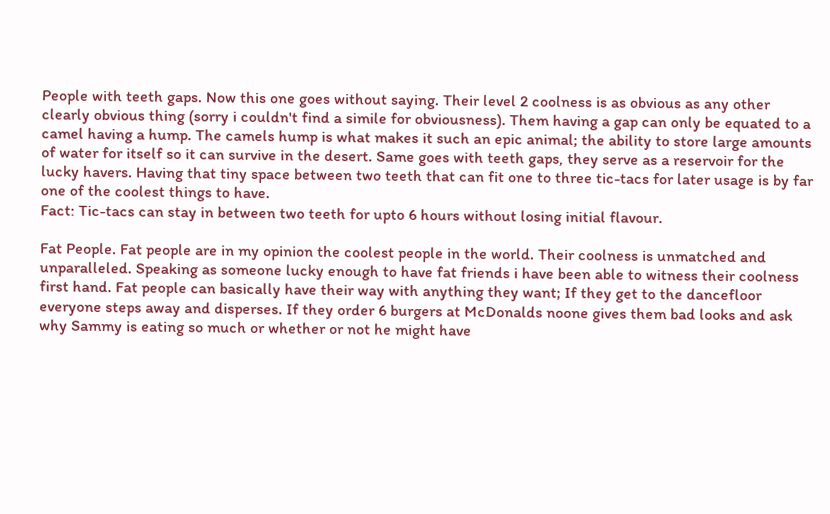People with teeth gaps. Now this one goes without saying. Their level 2 coolness is as obvious as any other clearly obvious thing (sorry i couldn't find a simile for obviousness). Them having a gap can only be equated to a camel having a hump. The camels hump is what makes it such an epic animal; the ability to store large amounts of water for itself so it can survive in the desert. Same goes with teeth gaps, they serve as a reservoir for the lucky havers. Having that tiny space between two teeth that can fit one to three tic-tacs for later usage is by far one of the coolest things to have.
Fact: Tic-tacs can stay in between two teeth for upto 6 hours without losing initial flavour.

Fat People. Fat people are in my opinion the coolest people in the world. Their coolness is unmatched and unparalleled. Speaking as someone lucky enough to have fat friends i have been able to witness their coolness first hand. Fat people can basically have their way with anything they want; If they get to the dancefloor everyone steps away and disperses. If they order 6 burgers at McDonalds noone gives them bad looks and ask why Sammy is eating so much or whether or not he might have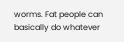worms. Fat people can basically do whatever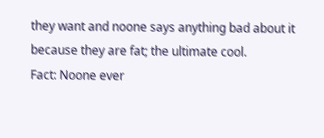they want and noone says anything bad about it because they are fat; the ultimate cool.
Fact: Noone ever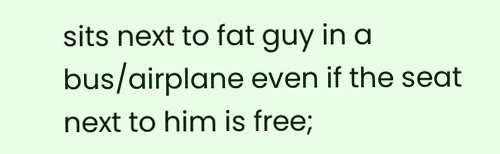sits next to fat guy in a bus/airplane even if the seat next to him is free;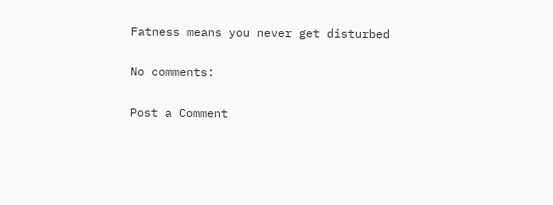Fatness means you never get disturbed

No comments:

Post a Comment